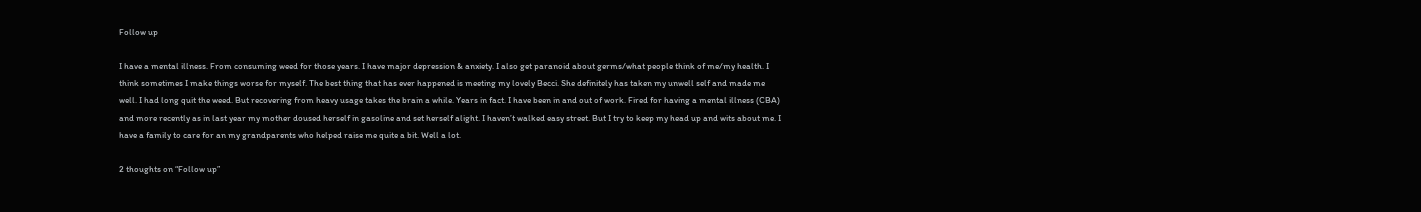Follow up

I have a mental illness. From consuming weed for those years. I have major depression & anxiety. I also get paranoid about germs/what people think of me/my health. I think sometimes I make things worse for myself. The best thing that has ever happened is meeting my lovely Becci. She definitely has taken my unwell self and made me well. I had long quit the weed. But recovering from heavy usage takes the brain a while. Years in fact. I have been in and out of work. Fired for having a mental illness (CBA) and more recently as in last year my mother doused herself in gasoline and set herself alight. I haven’t walked easy street. But I try to keep my head up and wits about me. I have a family to care for an my grandparents who helped raise me quite a bit. Well a lot.

2 thoughts on “Follow up”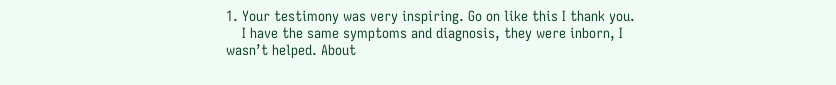1. Your testimony was very inspiring. Go on like this I thank you.
    I have the same symptoms and diagnosis, they were inborn, I wasn’t helped. About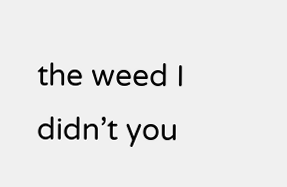the weed I didn’t you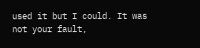used it but I could. It was not your fault,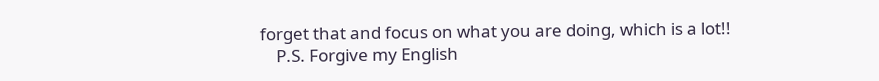forget that and focus on what you are doing, which is a lot!!
    P.S. Forgive my English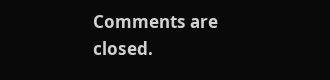Comments are closed.